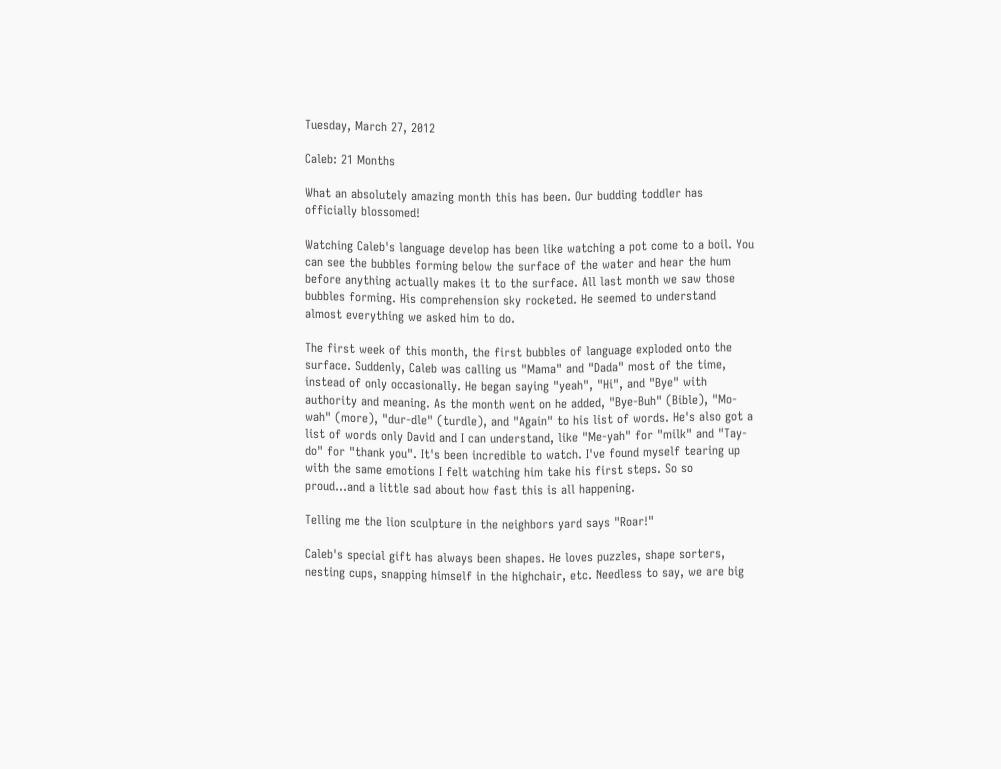Tuesday, March 27, 2012

Caleb: 21 Months

What an absolutely amazing month this has been. Our budding toddler has officially blossomed!

Watching Caleb's language develop has been like watching a pot come to a boil. You can see the bubbles forming below the surface of the water and hear the hum before anything actually makes it to the surface. All last month we saw those bubbles forming. His comprehension sky rocketed. He seemed to understand almost everything we asked him to do.

The first week of this month, the first bubbles of language exploded onto the surface. Suddenly, Caleb was calling us "Mama" and "Dada" most of the time, instead of only occasionally. He began saying "yeah", "Hi", and "Bye" with authority and meaning. As the month went on he added, "Bye-Buh" (Bible), "Mo-wah" (more), "dur-dle" (turdle), and "Again" to his list of words. He's also got a list of words only David and I can understand, like "Me-yah" for "milk" and "Tay-do" for "thank you". It's been incredible to watch. I've found myself tearing up with the same emotions I felt watching him take his first steps. So so proud...and a little sad about how fast this is all happening.

Telling me the lion sculpture in the neighbors yard says "Roar!"

Caleb's special gift has always been shapes. He loves puzzles, shape sorters, nesting cups, snapping himself in the highchair, etc. Needless to say, we are big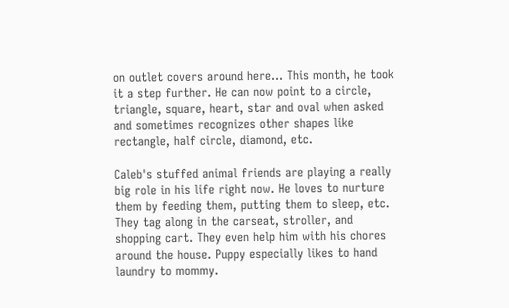on outlet covers around here... This month, he took it a step further. He can now point to a circle, triangle, square, heart, star and oval when asked and sometimes recognizes other shapes like rectangle, half circle, diamond, etc.

Caleb's stuffed animal friends are playing a really big role in his life right now. He loves to nurture them by feeding them, putting them to sleep, etc. They tag along in the carseat, stroller, and shopping cart. They even help him with his chores around the house. Puppy especially likes to hand laundry to mommy.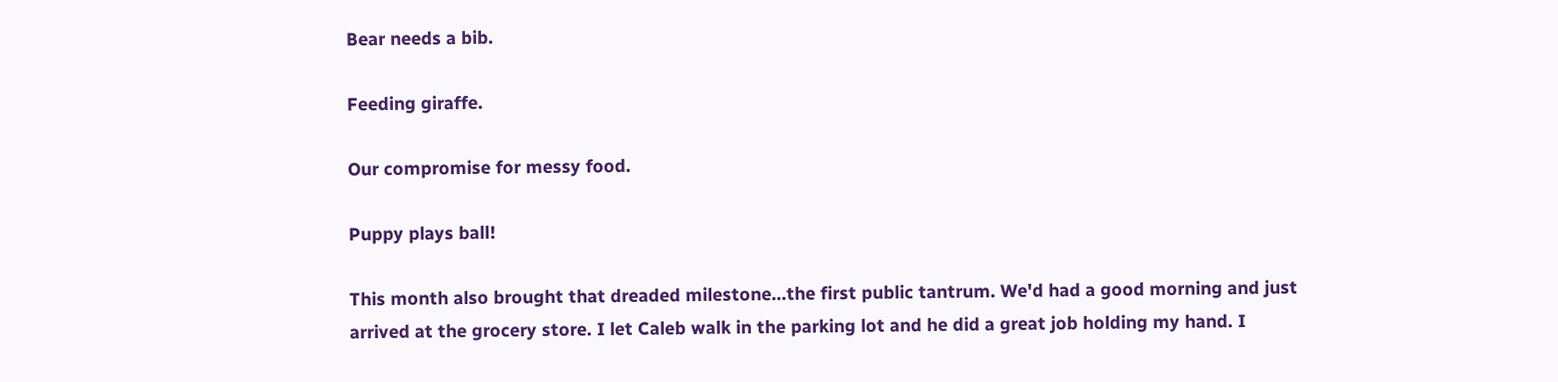Bear needs a bib.

Feeding giraffe.

Our compromise for messy food.

Puppy plays ball!

This month also brought that dreaded milestone...the first public tantrum. We'd had a good morning and just arrived at the grocery store. I let Caleb walk in the parking lot and he did a great job holding my hand. I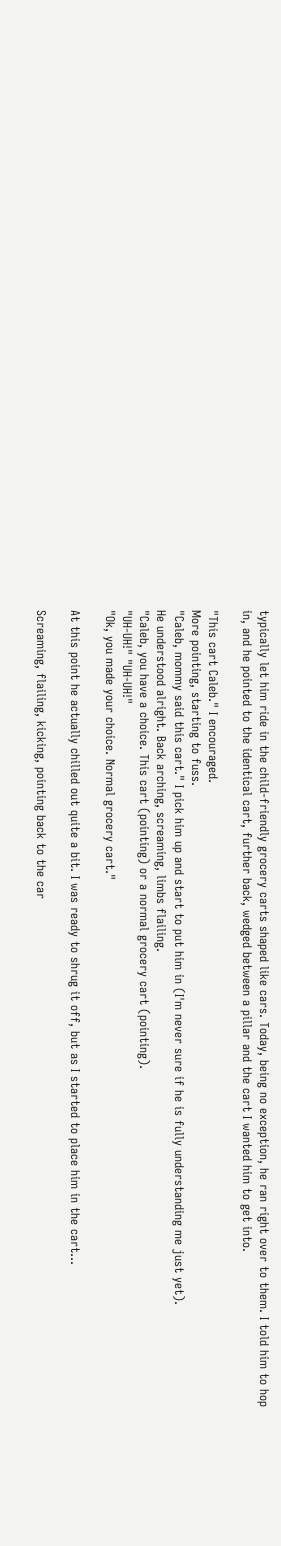typically let him ride in the child-friendly grocery carts shaped like cars. Today, being no exception, he ran right over to them. I told him to hop in, and he pointed to the identical cart, further back, wedged between a pillar and the cart I wanted him to get into.

"This cart Caleb." I encouraged.
More pointing, starting to fuss.
"Caleb, mommy said this cart." I pick him up and start to put him in (I'm never sure if he is fully understanding me just yet).
He understood alright. Back arching, screaming, limbs flailing.
"Caleb, you have a choice. This cart (pointing) or a normal grocery cart (pointing).
"UH-UH!" "UH-UH!"
"Ok, you made your choice. Normal grocery cart."

At this point he actually chilled out quite a bit. I was ready to shrug it off, but as I started to place him in the cart...

Screaming, flailing, kicking, pointing back to the car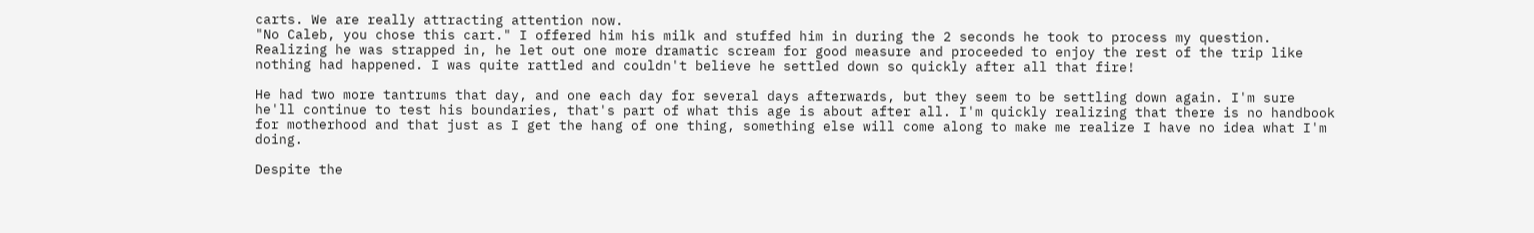carts. We are really attracting attention now.
"No Caleb, you chose this cart." I offered him his milk and stuffed him in during the 2 seconds he took to process my question.
Realizing he was strapped in, he let out one more dramatic scream for good measure and proceeded to enjoy the rest of the trip like nothing had happened. I was quite rattled and couldn't believe he settled down so quickly after all that fire!

He had two more tantrums that day, and one each day for several days afterwards, but they seem to be settling down again. I'm sure he'll continue to test his boundaries, that's part of what this age is about after all. I'm quickly realizing that there is no handbook for motherhood and that just as I get the hang of one thing, something else will come along to make me realize I have no idea what I'm doing.

Despite the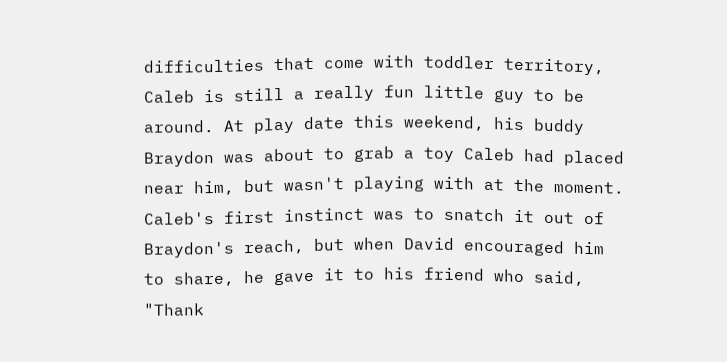difficulties that come with toddler territory, Caleb is still a really fun little guy to be around. At play date this weekend, his buddy Braydon was about to grab a toy Caleb had placed near him, but wasn't playing with at the moment. Caleb's first instinct was to snatch it out of Braydon's reach, but when David encouraged him to share, he gave it to his friend who said, "Thank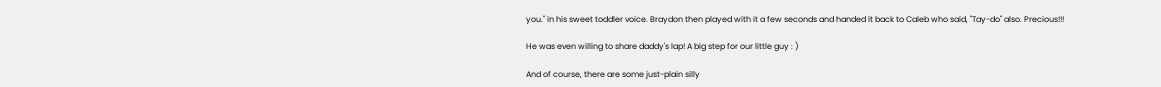you." in his sweet toddler voice. Braydon then played with it a few seconds and handed it back to Caleb who said, "Tay-do" also. Precious!!!

He was even willing to share daddy's lap! A big step for our little guy : )

And of course, there are some just-plain silly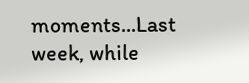moments...Last week, while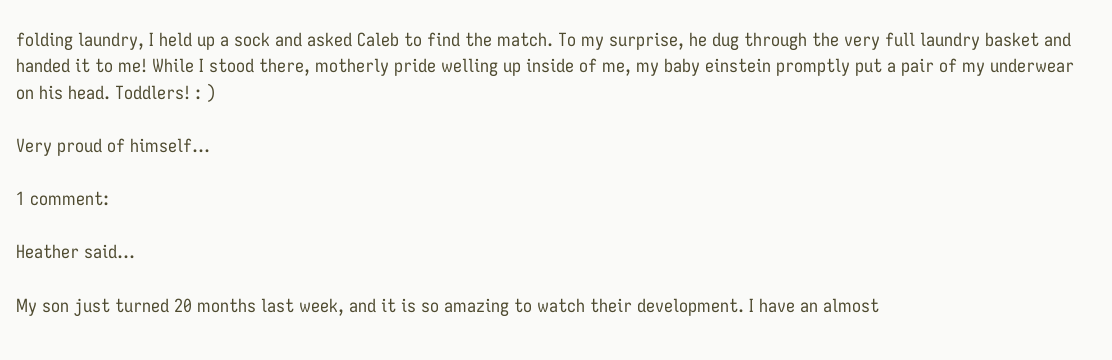folding laundry, I held up a sock and asked Caleb to find the match. To my surprise, he dug through the very full laundry basket and handed it to me! While I stood there, motherly pride welling up inside of me, my baby einstein promptly put a pair of my underwear on his head. Toddlers! : )

Very proud of himself...

1 comment:

Heather said...

My son just turned 20 months last week, and it is so amazing to watch their development. I have an almost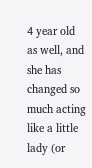4 year old as well, and she has changed so much acting like a little lady (or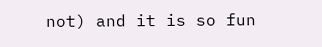not) and it is so fun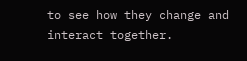to see how they change and interact together.